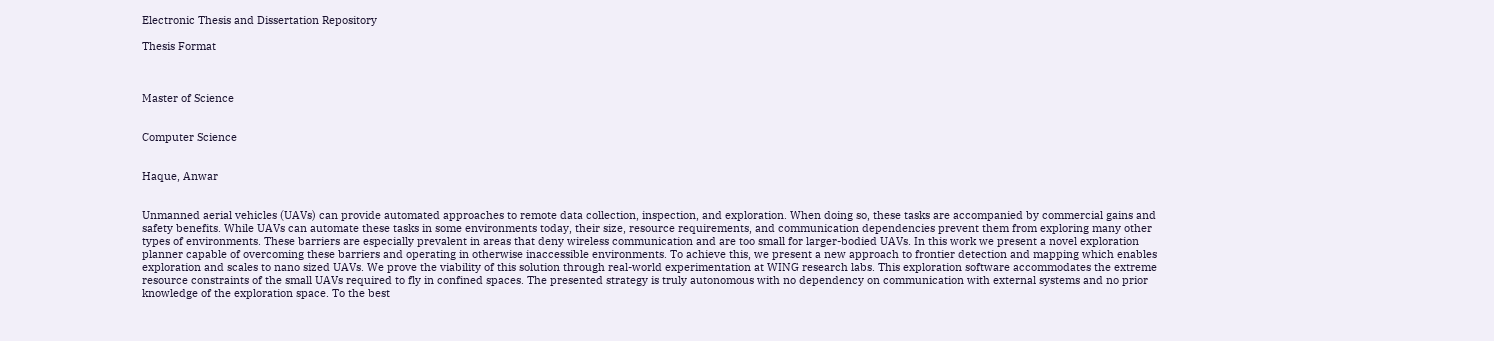Electronic Thesis and Dissertation Repository

Thesis Format



Master of Science


Computer Science


Haque, Anwar


Unmanned aerial vehicles (UAVs) can provide automated approaches to remote data collection, inspection, and exploration. When doing so, these tasks are accompanied by commercial gains and safety benefits. While UAVs can automate these tasks in some environments today, their size, resource requirements, and communication dependencies prevent them from exploring many other types of environments. These barriers are especially prevalent in areas that deny wireless communication and are too small for larger-bodied UAVs. In this work we present a novel exploration planner capable of overcoming these barriers and operating in otherwise inaccessible environments. To achieve this, we present a new approach to frontier detection and mapping which enables exploration and scales to nano sized UAVs. We prove the viability of this solution through real-world experimentation at WING research labs. This exploration software accommodates the extreme resource constraints of the small UAVs required to fly in confined spaces. The presented strategy is truly autonomous with no dependency on communication with external systems and no prior knowledge of the exploration space. To the best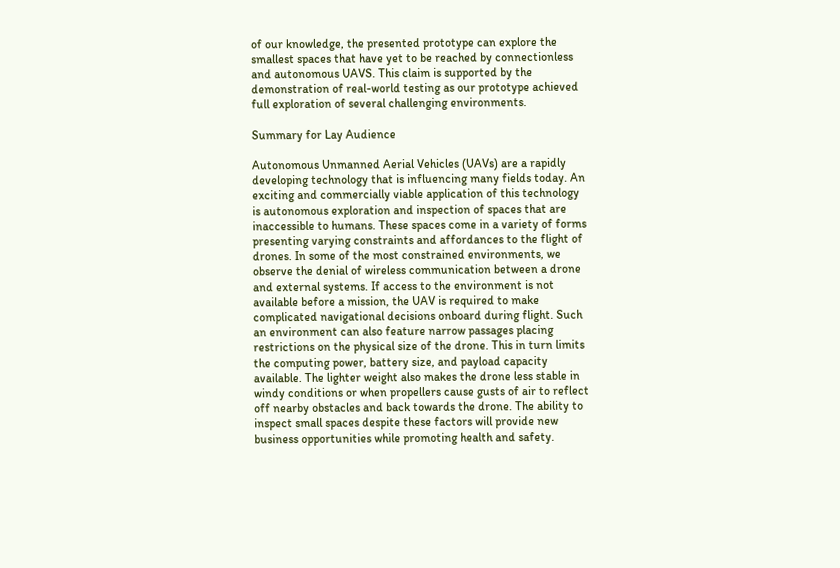of our knowledge, the presented prototype can explore the smallest spaces that have yet to be reached by connectionless and autonomous UAVS. This claim is supported by the demonstration of real-world testing as our prototype achieved full exploration of several challenging environments.

Summary for Lay Audience

Autonomous Unmanned Aerial Vehicles (UAVs) are a rapidly developing technology that is influencing many fields today. An exciting and commercially viable application of this technology is autonomous exploration and inspection of spaces that are inaccessible to humans. These spaces come in a variety of forms presenting varying constraints and affordances to the flight of drones. In some of the most constrained environments, we observe the denial of wireless communication between a drone and external systems. If access to the environment is not available before a mission, the UAV is required to make complicated navigational decisions onboard during flight. Such an environment can also feature narrow passages placing restrictions on the physical size of the drone. This in turn limits the computing power, battery size, and payload capacity available. The lighter weight also makes the drone less stable in windy conditions or when propellers cause gusts of air to reflect off nearby obstacles and back towards the drone. The ability to inspect small spaces despite these factors will provide new business opportunities while promoting health and safety.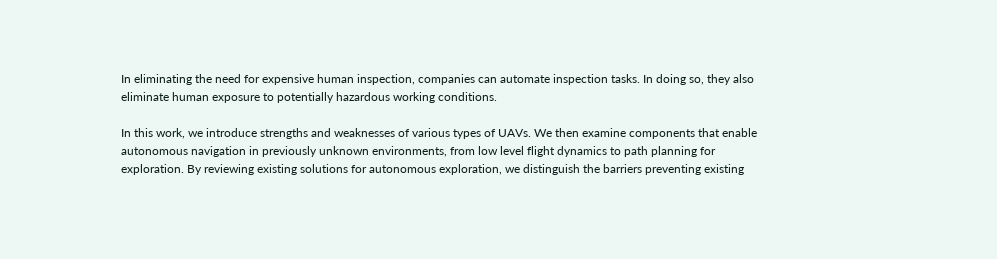In eliminating the need for expensive human inspection, companies can automate inspection tasks. In doing so, they also eliminate human exposure to potentially hazardous working conditions.

In this work, we introduce strengths and weaknesses of various types of UAVs. We then examine components that enable autonomous navigation in previously unknown environments, from low level flight dynamics to path planning for exploration. By reviewing existing solutions for autonomous exploration, we distinguish the barriers preventing existing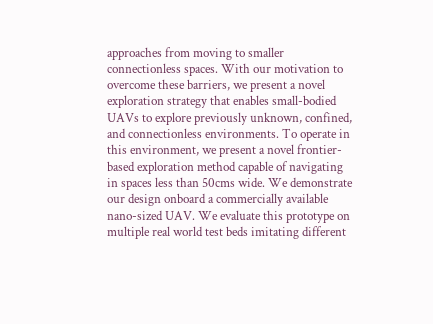approaches from moving to smaller connectionless spaces. With our motivation to overcome these barriers, we present a novel exploration strategy that enables small-bodied UAVs to explore previously unknown, confined, and connectionless environments. To operate in this environment, we present a novel frontier-based exploration method capable of navigating in spaces less than 50cms wide. We demonstrate our design onboard a commercially available nano-sized UAV. We evaluate this prototype on multiple real world test beds imitating different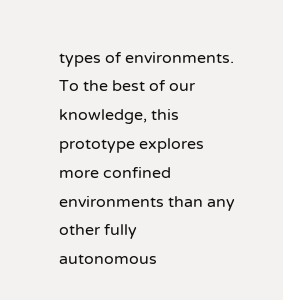types of environments. To the best of our knowledge, this prototype explores more confined environments than any other fully autonomous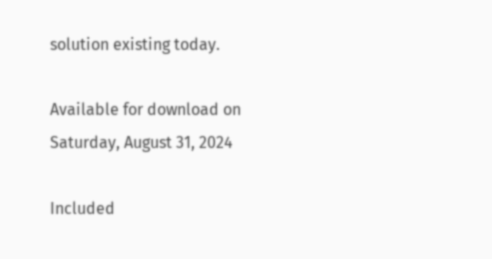solution existing today.

Available for download on Saturday, August 31, 2024

Included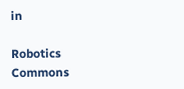in

Robotics Commons